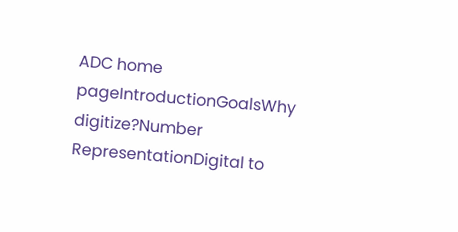ADC home pageIntroductionGoalsWhy digitize?Number RepresentationDigital to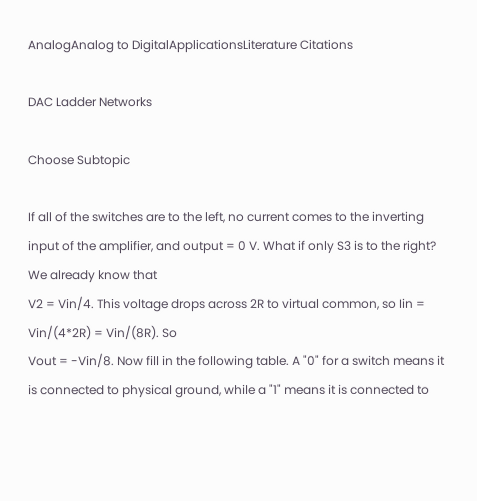AnalogAnalog to DigitalApplicationsLiterature Citations

DAC Ladder Networks

Choose Subtopic

If all of the switches are to the left, no current comes to the inverting input of the amplifier, and output = 0 V. What if only S3 is to the right? We already know that
V2 = Vin/4. This voltage drops across 2R to virtual common, so Iin = Vin/(4*2R) = Vin/(8R). So
Vout = -Vin/8. Now fill in the following table. A "0" for a switch means it is connected to physical ground, while a "1" means it is connected to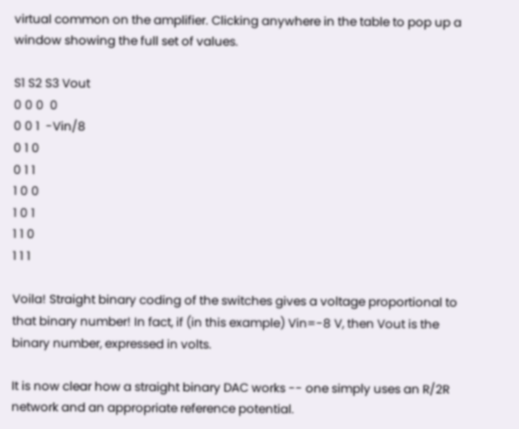virtual common on the amplifier. Clicking anywhere in the table to pop up a window showing the full set of values.

S1 S2 S3 Vout
0 0 0  0
0 0 1  -Vin/8
0 1 0
0 1 1
1 0 0
1 0 1
1 1 0
1 1 1

Voila! Straight binary coding of the switches gives a voltage proportional to that binary number! In fact, if (in this example) Vin=-8 V, then Vout is the binary number, expressed in volts.

It is now clear how a straight binary DAC works -- one simply uses an R/2R network and an appropriate reference potential.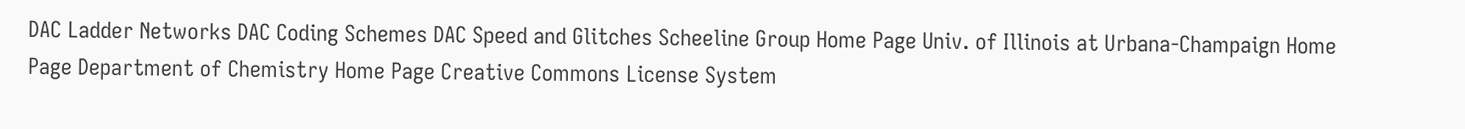DAC Ladder Networks DAC Coding Schemes DAC Speed and Glitches Scheeline Group Home Page Univ. of Illinois at Urbana-Champaign Home Page Department of Chemistry Home Page Creative Commons License System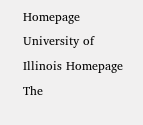Homepage University of Illinois Homepage The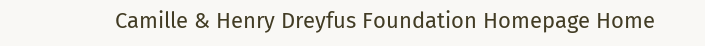Camille & Henry Dreyfus Foundation Homepage Home